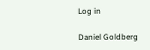Log in

Daniel Goldberg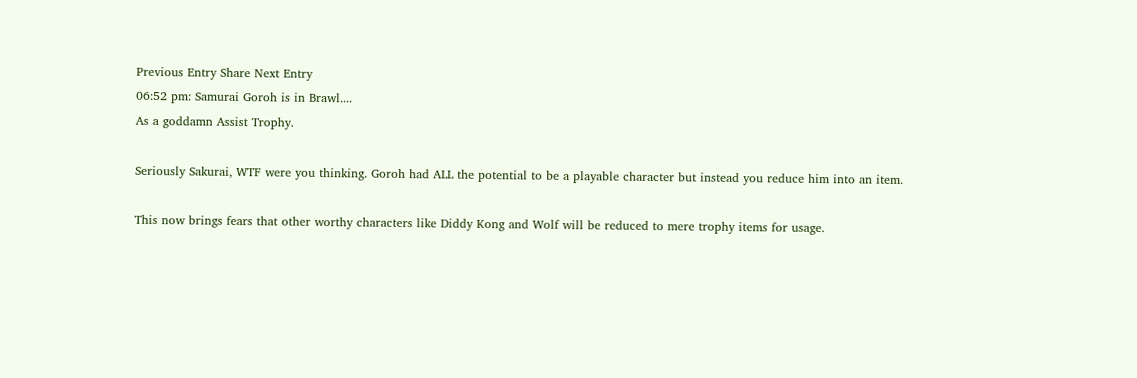Previous Entry Share Next Entry
06:52 pm: Samurai Goroh is in Brawl....
As a goddamn Assist Trophy.

Seriously Sakurai, WTF were you thinking. Goroh had ALL the potential to be a playable character but instead you reduce him into an item.

This now brings fears that other worthy characters like Diddy Kong and Wolf will be reduced to mere trophy items for usage.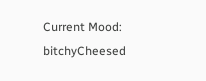Current Mood: bitchyCheesed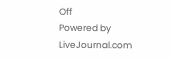Off
Powered by LiveJournal.com